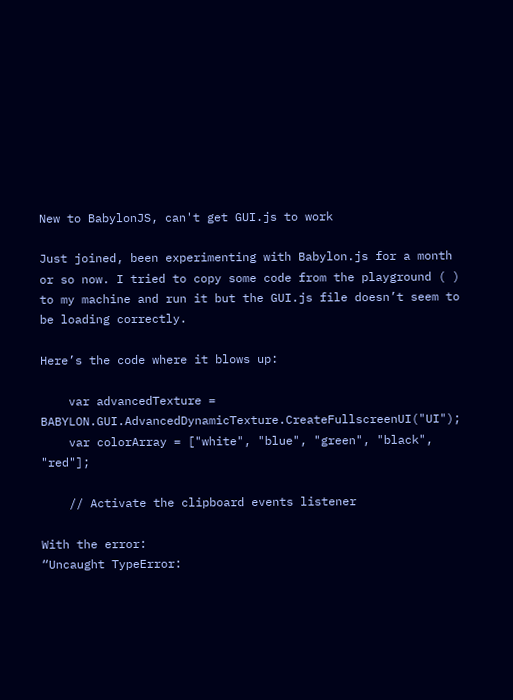New to BabylonJS, can't get GUI.js to work

Just joined, been experimenting with Babylon.js for a month or so now. I tried to copy some code from the playground ( ) to my machine and run it but the GUI.js file doesn’t seem to be loading correctly.

Here’s the code where it blows up:

    var advancedTexture = BABYLON.GUI.AdvancedDynamicTexture.CreateFullscreenUI("UI");
    var colorArray = ["white", "blue", "green", "black", "red"];

    // Activate the clipboard events listener

With the error:
“Uncaught TypeError: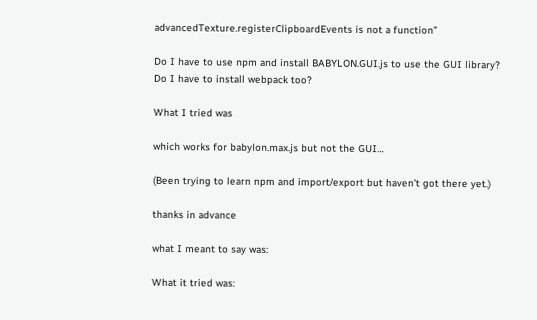advancedTexture.registerClipboardEvents is not a function”

Do I have to use npm and install BABYLON.GUI.js to use the GUI library?
Do I have to install webpack too?

What I tried was

which works for babylon.max.js but not the GUI…

(Been trying to learn npm and import/export but haven’t got there yet.)

thanks in advance

what I meant to say was:

What it tried was: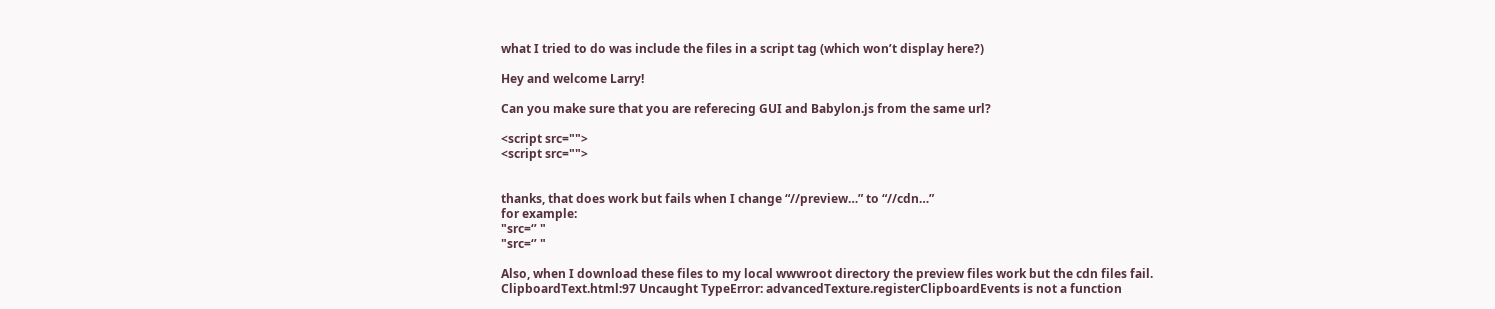what I tried to do was include the files in a script tag (which won’t display here?)

Hey and welcome Larry!

Can you make sure that you are referecing GUI and Babylon.js from the same url?

<script src="">
<script src="">


thanks, that does work but fails when I change “//preview…” to “//cdn…”
for example:
"src=‘’ "
"src=‘’ "

Also, when I download these files to my local wwwroot directory the preview files work but the cdn files fail.
ClipboardText.html:97 Uncaught TypeError: advancedTexture.registerClipboardEvents is not a function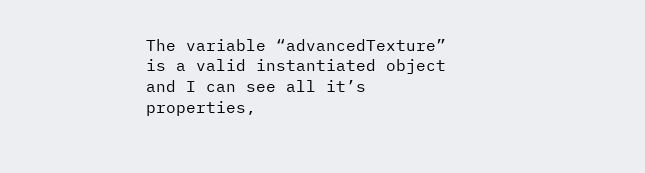The variable “advancedTexture” is a valid instantiated object and I can see all it’s properties,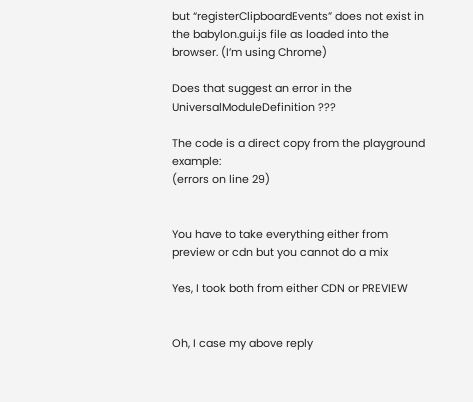but “registerClipboardEvents” does not exist in the babylon.gui.js file as loaded into the browser. (I’m using Chrome)

Does that suggest an error in the UniversalModuleDefinition ???

The code is a direct copy from the playground example:
(errors on line 29)


You have to take everything either from preview or cdn but you cannot do a mix

Yes, I took both from either CDN or PREVIEW


Oh, I case my above reply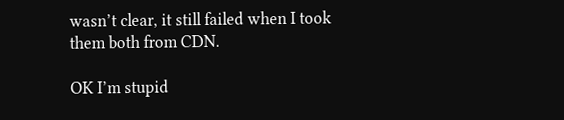wasn’t clear, it still failed when I took them both from CDN.

OK I’m stupid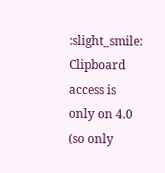:slight_smile:
Clipboard access is only on 4.0 (so only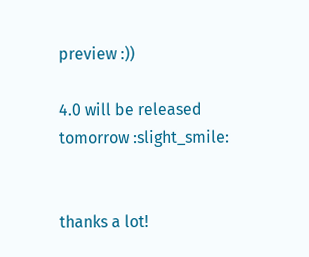preview :))

4.0 will be released tomorrow :slight_smile:


thanks a lot!